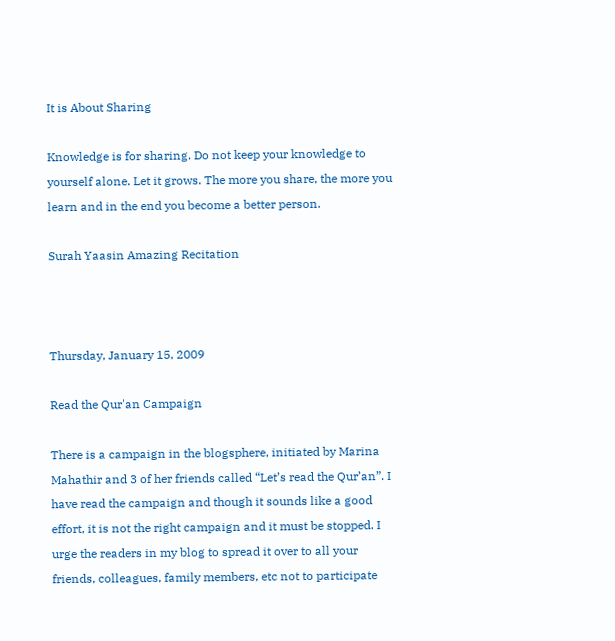It is About Sharing

Knowledge is for sharing. Do not keep your knowledge to yourself alone. Let it grows. The more you share, the more you learn and in the end you become a better person.

Surah Yaasin Amazing Recitation



Thursday, January 15, 2009

Read the Qur'an Campaign

There is a campaign in the blogsphere, initiated by Marina Mahathir and 3 of her friends called “Let’s read the Qur’an”. I have read the campaign and though it sounds like a good effort, it is not the right campaign and it must be stopped. I urge the readers in my blog to spread it over to all your friends, colleagues, family members, etc not to participate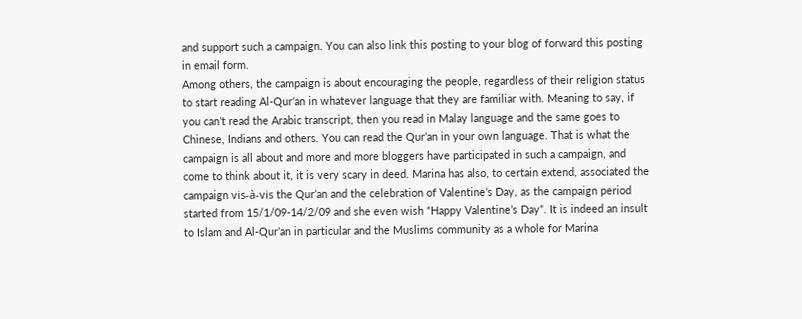and support such a campaign. You can also link this posting to your blog of forward this posting in email form.
Among others, the campaign is about encouraging the people, regardless of their religion status to start reading Al-Qur’an in whatever language that they are familiar with. Meaning to say, if you can’t read the Arabic transcript, then you read in Malay language and the same goes to Chinese, Indians and others. You can read the Qur’an in your own language. That is what the campaign is all about and more and more bloggers have participated in such a campaign, and come to think about it, it is very scary in deed. Marina has also, to certain extend, associated the campaign vis-à-vis the Qur’an and the celebration of Valentine’s Day, as the campaign period started from 15/1/09-14/2/09 and she even wish “Happy Valentine’s Day”. It is indeed an insult to Islam and Al-Qur’an in particular and the Muslims community as a whole for Marina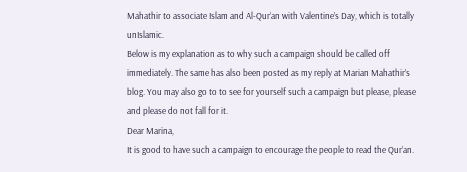Mahathir to associate Islam and Al-Qur’an with Valentine’s Day, which is totally unIslamic.
Below is my explanation as to why such a campaign should be called off immediately. The same has also been posted as my reply at Marian Mahathir’s blog. You may also go to to see for yourself such a campaign but please, please and please do not fall for it.
Dear Marina,
It is good to have such a campaign to encourage the people to read the Qur’an.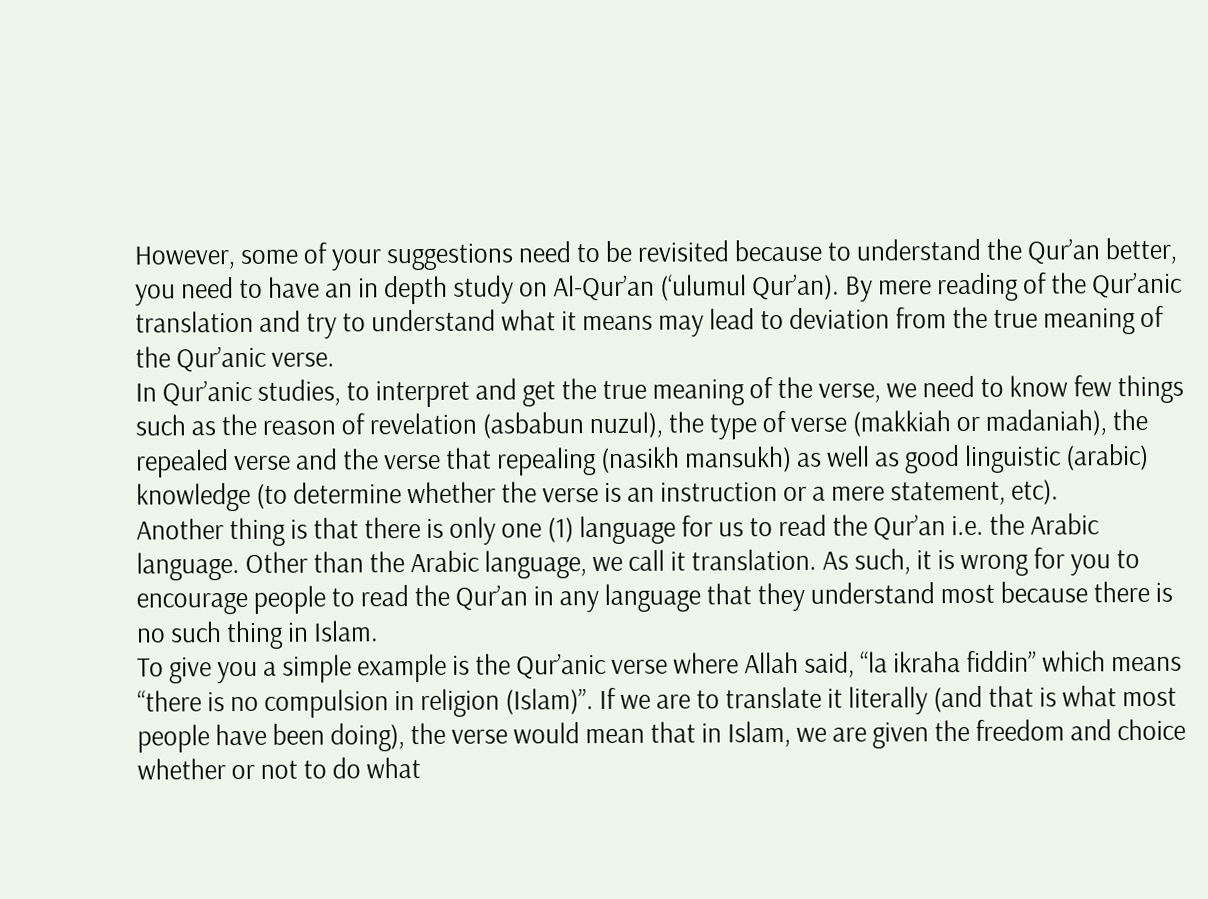However, some of your suggestions need to be revisited because to understand the Qur’an better, you need to have an in depth study on Al-Qur’an (‘ulumul Qur’an). By mere reading of the Qur’anic translation and try to understand what it means may lead to deviation from the true meaning of the Qur’anic verse.
In Qur’anic studies, to interpret and get the true meaning of the verse, we need to know few things such as the reason of revelation (asbabun nuzul), the type of verse (makkiah or madaniah), the repealed verse and the verse that repealing (nasikh mansukh) as well as good linguistic (arabic) knowledge (to determine whether the verse is an instruction or a mere statement, etc).
Another thing is that there is only one (1) language for us to read the Qur’an i.e. the Arabic language. Other than the Arabic language, we call it translation. As such, it is wrong for you to encourage people to read the Qur’an in any language that they understand most because there is no such thing in Islam.
To give you a simple example is the Qur’anic verse where Allah said, “la ikraha fiddin” which means “there is no compulsion in religion (Islam)”. If we are to translate it literally (and that is what most people have been doing), the verse would mean that in Islam, we are given the freedom and choice whether or not to do what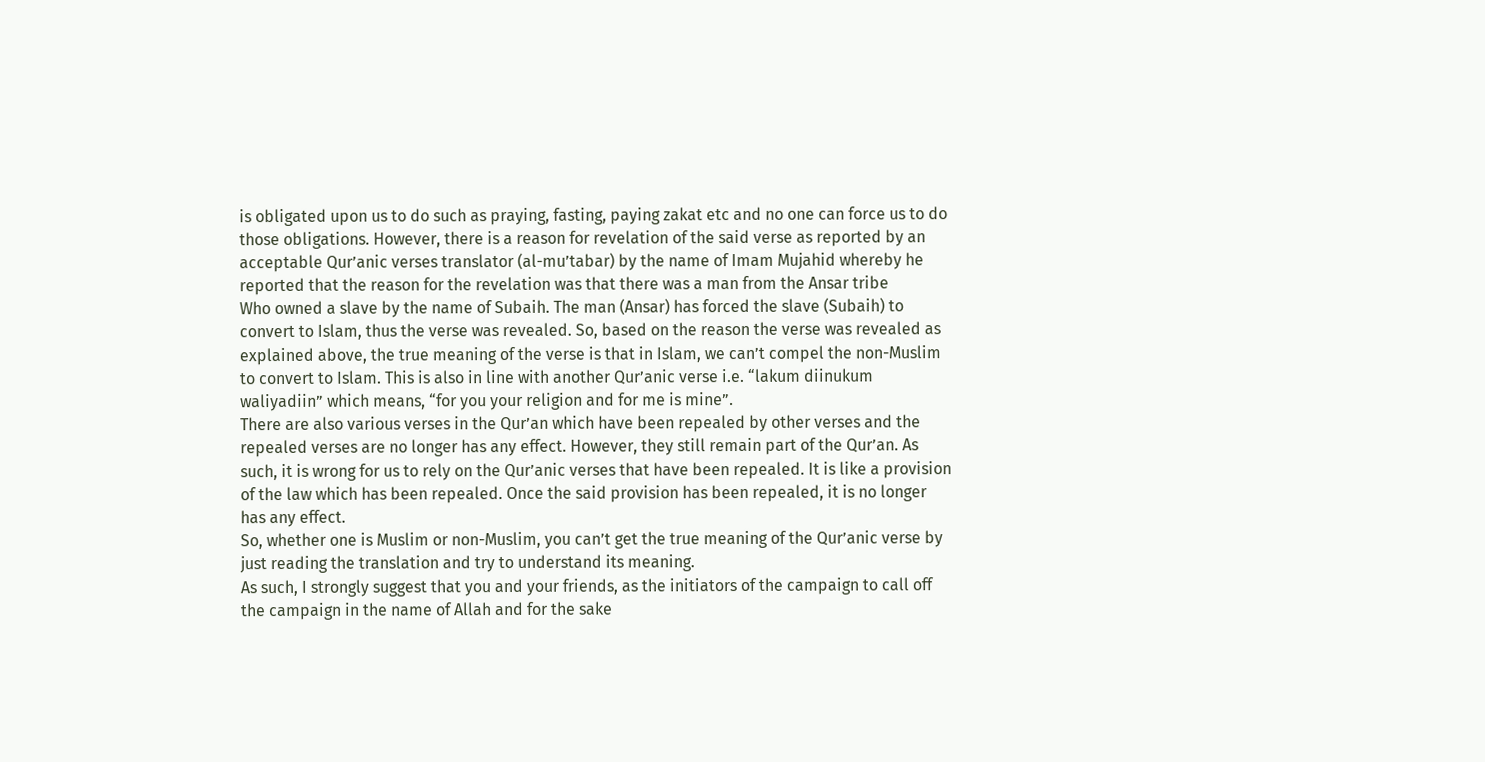is obligated upon us to do such as praying, fasting, paying zakat etc and no one can force us to do those obligations. However, there is a reason for revelation of the said verse as reported by an acceptable Qur’anic verses translator (al-mu’tabar) by the name of Imam Mujahid whereby he reported that the reason for the revelation was that there was a man from the Ansar tribe
Who owned a slave by the name of Subaih. The man (Ansar) has forced the slave (Subaih) to convert to Islam, thus the verse was revealed. So, based on the reason the verse was revealed as explained above, the true meaning of the verse is that in Islam, we can’t compel the non-Muslim to convert to Islam. This is also in line with another Qur’anic verse i.e. “lakum diinukum waliyadiin” which means, “for you your religion and for me is mine”.
There are also various verses in the Qur’an which have been repealed by other verses and the repealed verses are no longer has any effect. However, they still remain part of the Qur’an. As such, it is wrong for us to rely on the Qur’anic verses that have been repealed. It is like a provision of the law which has been repealed. Once the said provision has been repealed, it is no longer has any effect.
So, whether one is Muslim or non-Muslim, you can’t get the true meaning of the Qur’anic verse by just reading the translation and try to understand its meaning.
As such, I strongly suggest that you and your friends, as the initiators of the campaign to call off the campaign in the name of Allah and for the sake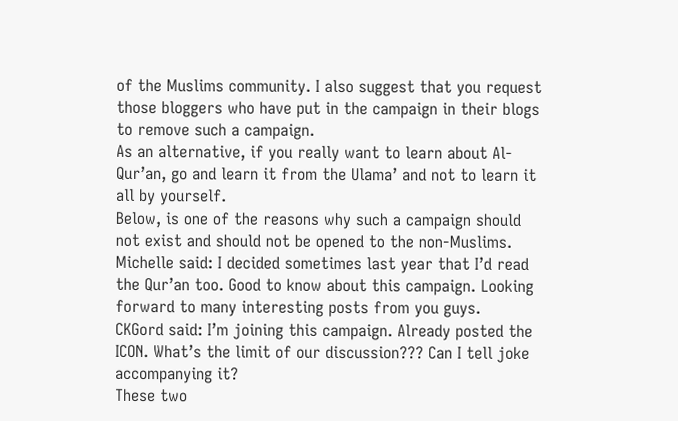of the Muslims community. I also suggest that you request those bloggers who have put in the campaign in their blogs to remove such a campaign.
As an alternative, if you really want to learn about Al-Qur’an, go and learn it from the Ulama’ and not to learn it all by yourself.
Below, is one of the reasons why such a campaign should not exist and should not be opened to the non-Muslims.
Michelle said: I decided sometimes last year that I’d read the Qur’an too. Good to know about this campaign. Looking forward to many interesting posts from you guys.
CKGord said: I’m joining this campaign. Already posted the ICON. What’s the limit of our discussion??? Can I tell joke accompanying it?
These two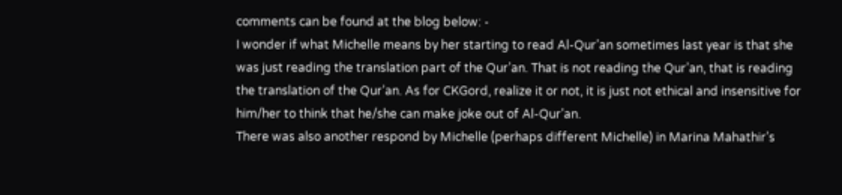comments can be found at the blog below: -
I wonder if what Michelle means by her starting to read Al-Qur’an sometimes last year is that she was just reading the translation part of the Qur’an. That is not reading the Qur’an, that is reading the translation of the Qur’an. As for CKGord, realize it or not, it is just not ethical and insensitive for him/her to think that he/she can make joke out of Al-Qur’an.
There was also another respond by Michelle (perhaps different Michelle) in Marina Mahathir’s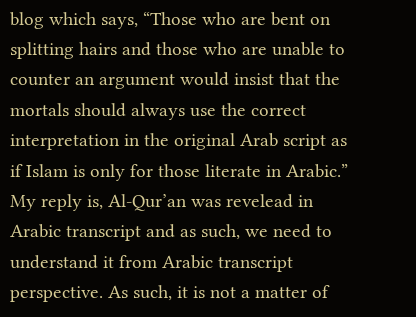blog which says, “Those who are bent on splitting hairs and those who are unable to counter an argument would insist that the mortals should always use the correct interpretation in the original Arab script as if Islam is only for those literate in Arabic.”
My reply is, Al-Qur’an was revelead in Arabic transcript and as such, we need to understand it from Arabic transcript perspective. As such, it is not a matter of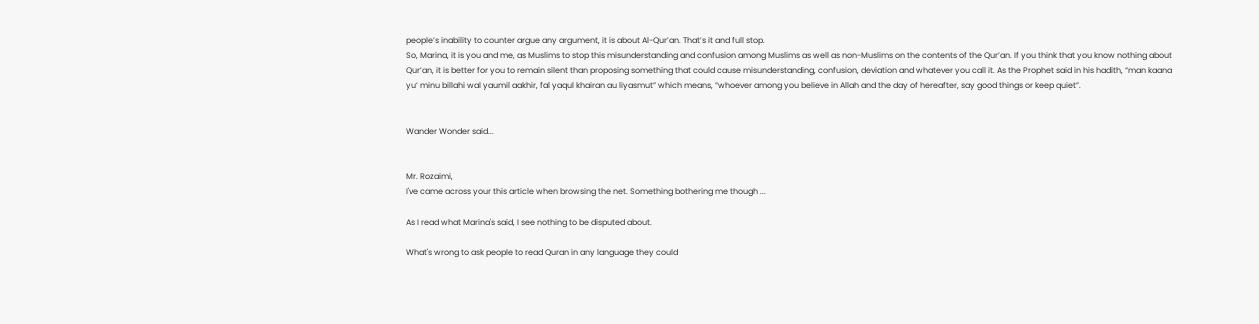people’s inability to counter argue any argument, it is about Al-Qur’an. That’s it and full stop.
So, Marina, it is you and me, as Muslims to stop this misunderstanding and confusion among Muslims as well as non-Muslims on the contents of the Qur’an. If you think that you know nothing about Qur’an, it is better for you to remain silent than proposing something that could cause misunderstanding, confusion, deviation and whatever you call it. As the Prophet said in his hadith, “man kaana yu’ minu billahi wal yaumil aakhir, fal yaqul khairan au liyasmut” which means, “whoever among you believe in Allah and the day of hereafter, say good things or keep quiet”.


Wander Wonder said...


Mr. Rozaimi,
I've came across your this article when browsing the net. Something bothering me though ...

As I read what Marina's said, I see nothing to be disputed about.

What's wrong to ask people to read Quran in any language they could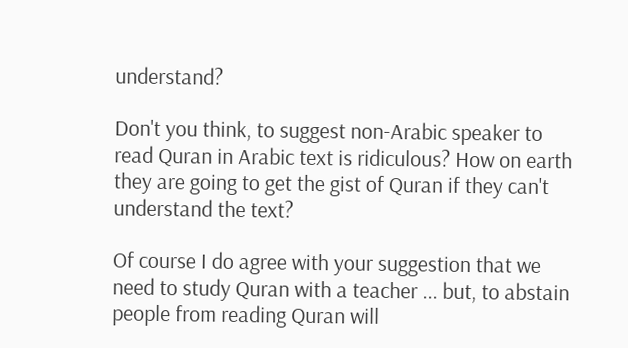understand?

Don't you think, to suggest non-Arabic speaker to read Quran in Arabic text is ridiculous? How on earth they are going to get the gist of Quran if they can't understand the text?

Of course I do agree with your suggestion that we need to study Quran with a teacher ... but, to abstain people from reading Quran will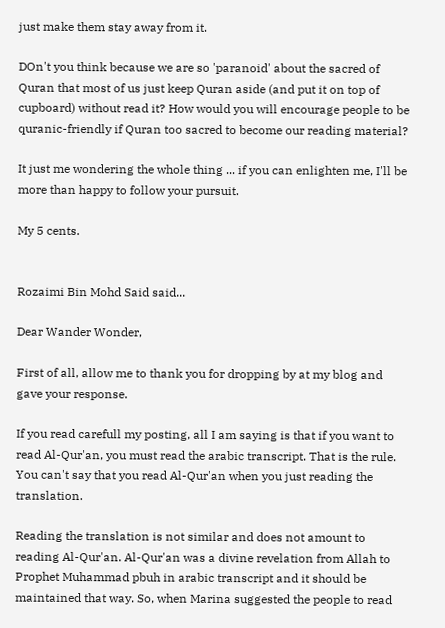just make them stay away from it.

DOn't you think because we are so 'paranoid' about the sacred of Quran that most of us just keep Quran aside (and put it on top of cupboard) without read it? How would you will encourage people to be quranic-friendly if Quran too sacred to become our reading material?

It just me wondering the whole thing ... if you can enlighten me, I'll be more than happy to follow your pursuit.

My 5 cents.


Rozaimi Bin Mohd Said said...

Dear Wander Wonder,

First of all, allow me to thank you for dropping by at my blog and gave your response.

If you read carefull my posting, all I am saying is that if you want to read Al-Qur'an, you must read the arabic transcript. That is the rule. You can't say that you read Al-Qur'an when you just reading the translation.

Reading the translation is not similar and does not amount to reading Al-Qur'an. Al-Qur'an was a divine revelation from Allah to Prophet Muhammad pbuh in arabic transcript and it should be maintained that way. So, when Marina suggested the people to read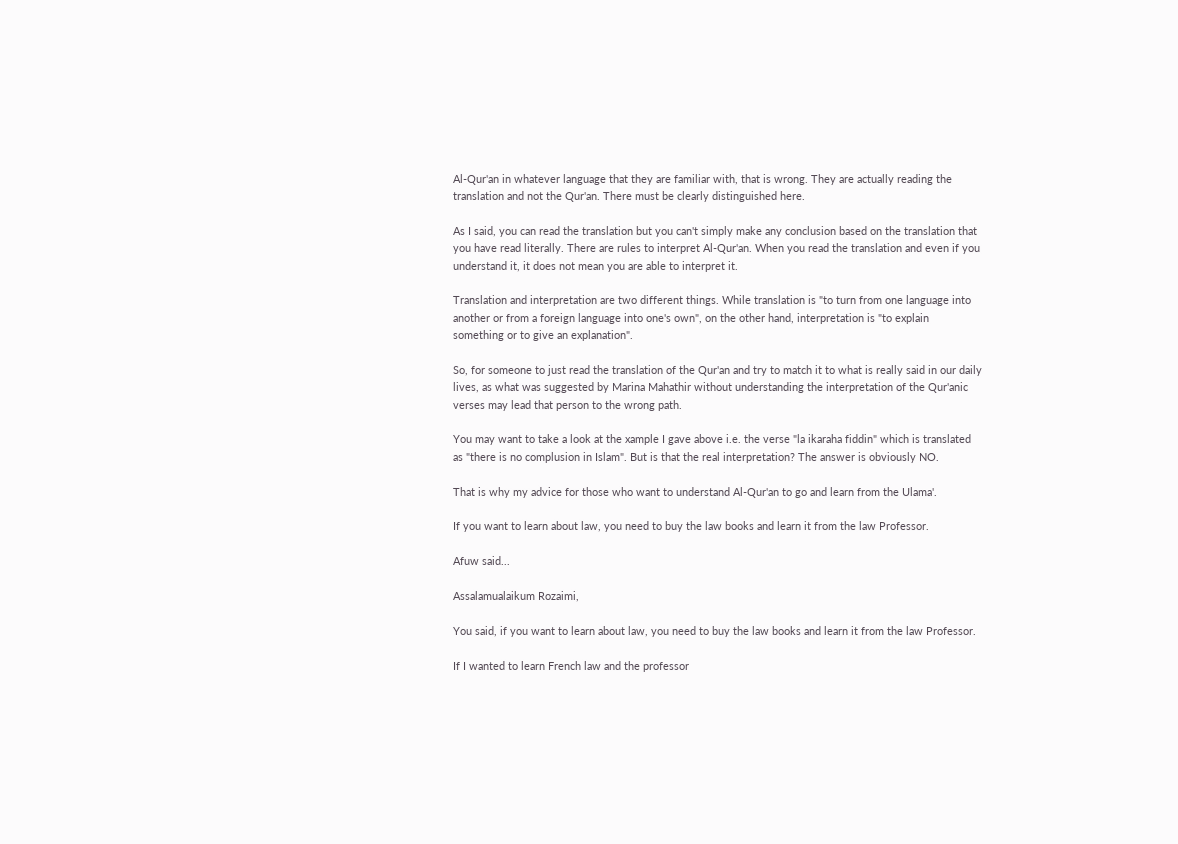Al-Qur'an in whatever language that they are familiar with, that is wrong. They are actually reading the translation and not the Qur'an. There must be clearly distinguished here.

As I said, you can read the translation but you can't simply make any conclusion based on the translation that you have read literally. There are rules to interpret Al-Qur'an. When you read the translation and even if you understand it, it does not mean you are able to interpret it.

Translation and interpretation are two different things. While translation is "to turn from one language into another or from a foreign language into one's own", on the other hand, interpretation is "to explain something or to give an explanation".

So, for someone to just read the translation of the Qur'an and try to match it to what is really said in our daily lives, as what was suggested by Marina Mahathir without understanding the interpretation of the Qur'anic verses may lead that person to the wrong path.

You may want to take a look at the xample I gave above i.e. the verse "la ikaraha fiddin" which is translated as "there is no complusion in Islam". But is that the real interpretation? The answer is obviously NO.

That is why my advice for those who want to understand Al-Qur'an to go and learn from the Ulama'.

If you want to learn about law, you need to buy the law books and learn it from the law Professor.

Afuw said...

Assalamualaikum Rozaimi,

You said, if you want to learn about law, you need to buy the law books and learn it from the law Professor.

If I wanted to learn French law and the professor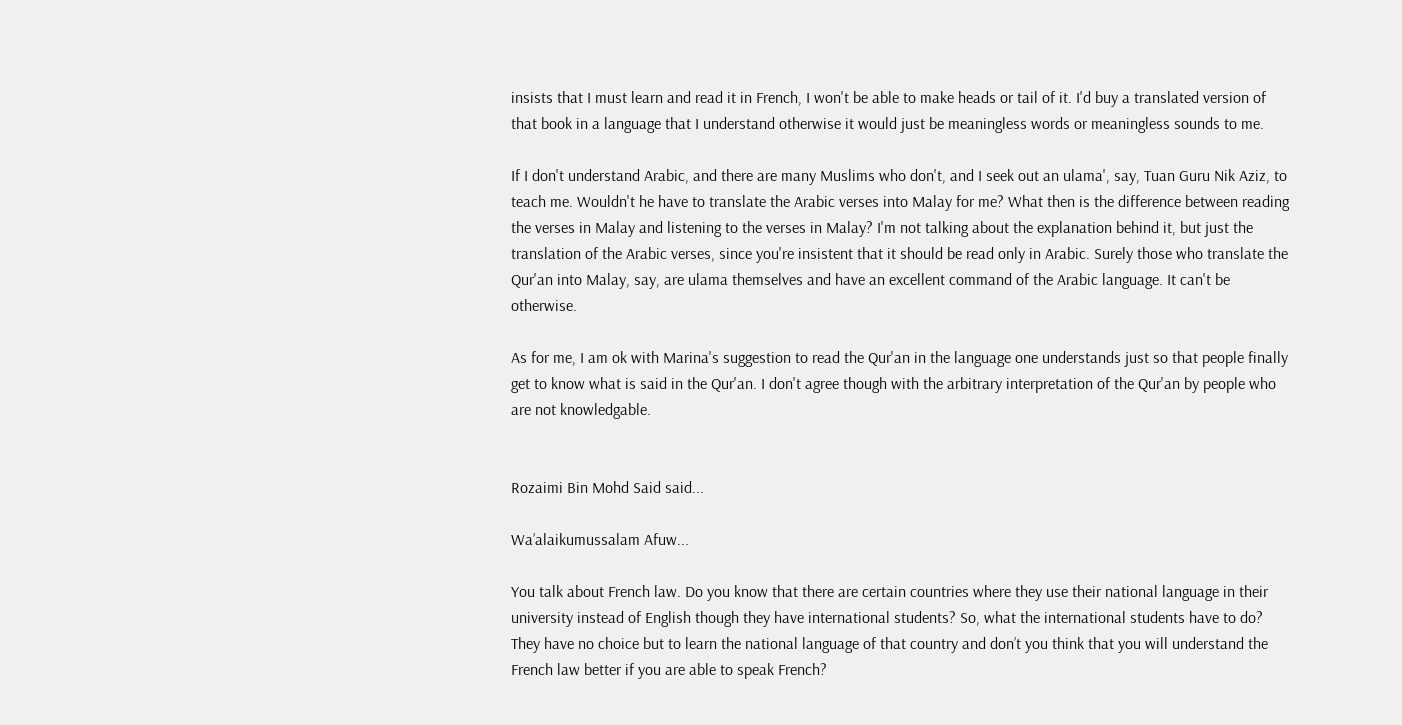insists that I must learn and read it in French, I won't be able to make heads or tail of it. I'd buy a translated version of that book in a language that I understand otherwise it would just be meaningless words or meaningless sounds to me.

If I don't understand Arabic, and there are many Muslims who don't, and I seek out an ulama', say, Tuan Guru Nik Aziz, to teach me. Wouldn't he have to translate the Arabic verses into Malay for me? What then is the difference between reading the verses in Malay and listening to the verses in Malay? I'm not talking about the explanation behind it, but just the translation of the Arabic verses, since you're insistent that it should be read only in Arabic. Surely those who translate the Qur'an into Malay, say, are ulama themselves and have an excellent command of the Arabic language. It can't be otherwise.

As for me, I am ok with Marina's suggestion to read the Qur'an in the language one understands just so that people finally get to know what is said in the Qur'an. I don't agree though with the arbitrary interpretation of the Qur'an by people who are not knowledgable.


Rozaimi Bin Mohd Said said...

Wa’alaikumussalam Afuw...

You talk about French law. Do you know that there are certain countries where they use their national language in their university instead of English though they have international students? So, what the international students have to do? They have no choice but to learn the national language of that country and don’t you think that you will understand the French law better if you are able to speak French?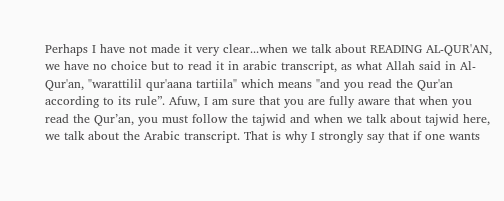Perhaps I have not made it very clear...when we talk about READING AL-QUR'AN, we have no choice but to read it in arabic transcript, as what Allah said in Al-Qur'an, "warattilil qur'aana tartiila" which means "and you read the Qur'an according to its rule”. Afuw, I am sure that you are fully aware that when you read the Qur’an, you must follow the tajwid and when we talk about tajwid here, we talk about the Arabic transcript. That is why I strongly say that if one wants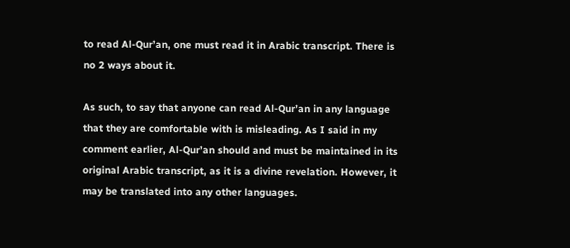to read Al-Qur’an, one must read it in Arabic transcript. There is no 2 ways about it.

As such, to say that anyone can read Al-Qur’an in any language that they are comfortable with is misleading. As I said in my comment earlier, Al-Qur’an should and must be maintained in its original Arabic transcript, as it is a divine revelation. However, it may be translated into any other languages.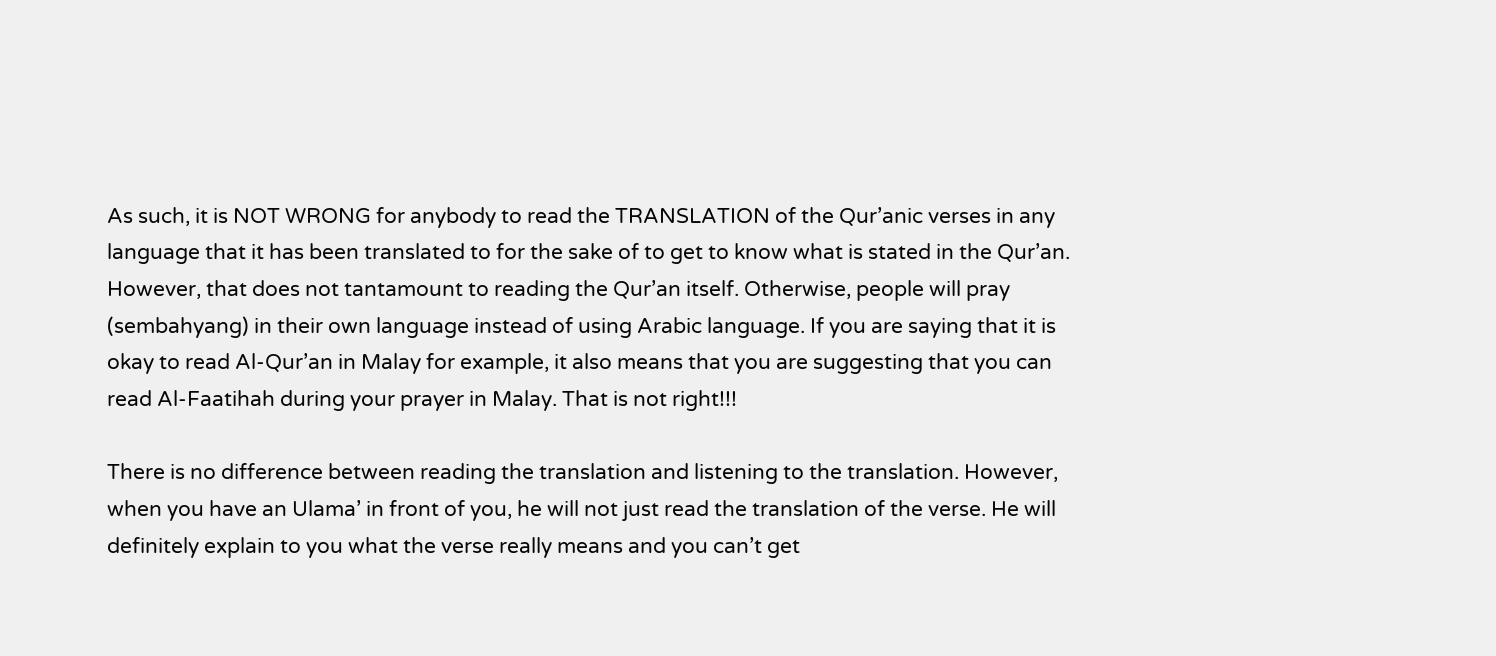As such, it is NOT WRONG for anybody to read the TRANSLATION of the Qur’anic verses in any language that it has been translated to for the sake of to get to know what is stated in the Qur’an. However, that does not tantamount to reading the Qur’an itself. Otherwise, people will pray (sembahyang) in their own language instead of using Arabic language. If you are saying that it is okay to read Al-Qur’an in Malay for example, it also means that you are suggesting that you can read Al-Faatihah during your prayer in Malay. That is not right!!!

There is no difference between reading the translation and listening to the translation. However, when you have an Ulama’ in front of you, he will not just read the translation of the verse. He will definitely explain to you what the verse really means and you can’t get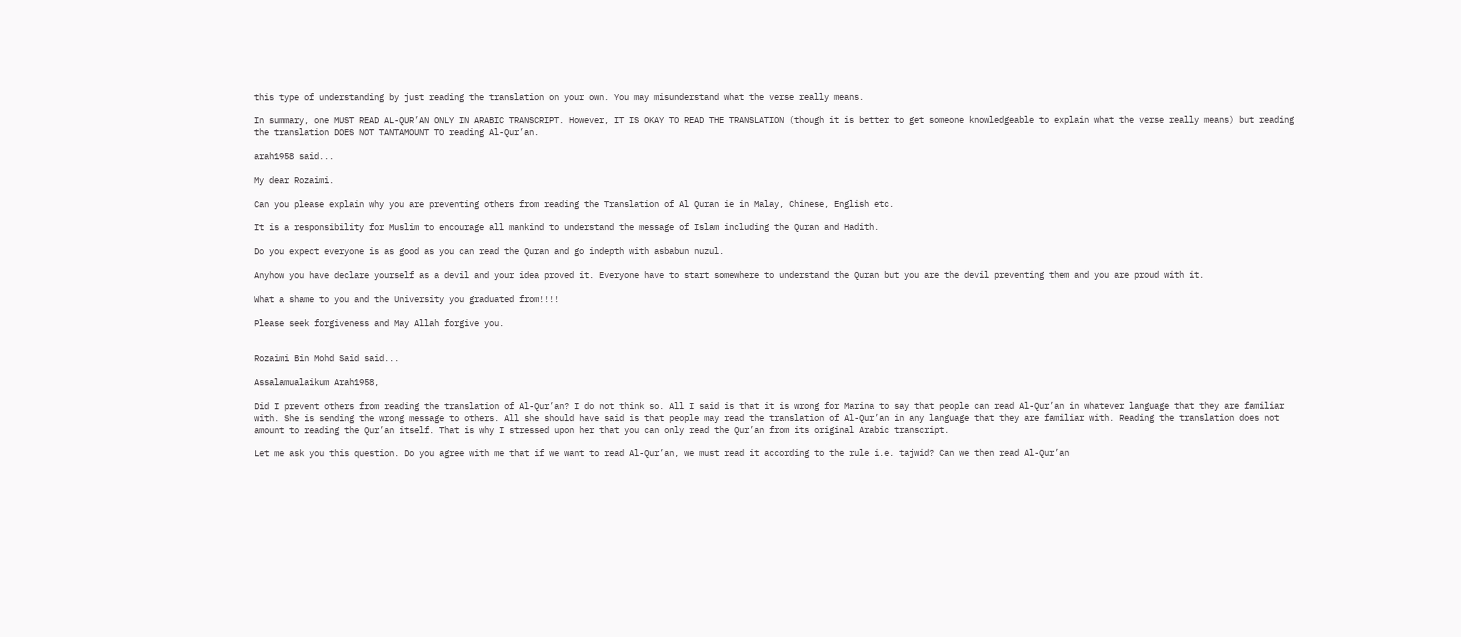this type of understanding by just reading the translation on your own. You may misunderstand what the verse really means.

In summary, one MUST READ AL-QUR’AN ONLY IN ARABIC TRANSCRIPT. However, IT IS OKAY TO READ THE TRANSLATION (though it is better to get someone knowledgeable to explain what the verse really means) but reading the translation DOES NOT TANTAMOUNT TO reading Al-Qur’an.

arah1958 said...

My dear Rozaimi.

Can you please explain why you are preventing others from reading the Translation of Al Quran ie in Malay, Chinese, English etc.

It is a responsibility for Muslim to encourage all mankind to understand the message of Islam including the Quran and Hadith.

Do you expect everyone is as good as you can read the Quran and go indepth with asbabun nuzul.

Anyhow you have declare yourself as a devil and your idea proved it. Everyone have to start somewhere to understand the Quran but you are the devil preventing them and you are proud with it.

What a shame to you and the University you graduated from!!!!

Please seek forgiveness and May Allah forgive you.


Rozaimi Bin Mohd Said said...

Assalamualaikum Arah1958,

Did I prevent others from reading the translation of Al-Qur’an? I do not think so. All I said is that it is wrong for Marina to say that people can read Al-Qur’an in whatever language that they are familiar with. She is sending the wrong message to others. All she should have said is that people may read the translation of Al-Qur’an in any language that they are familiar with. Reading the translation does not amount to reading the Qur’an itself. That is why I stressed upon her that you can only read the Qur’an from its original Arabic transcript.

Let me ask you this question. Do you agree with me that if we want to read Al-Qur’an, we must read it according to the rule i.e. tajwid? Can we then read Al-Qur’an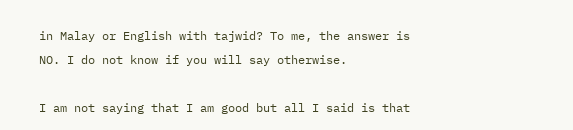in Malay or English with tajwid? To me, the answer is NO. I do not know if you will say otherwise.

I am not saying that I am good but all I said is that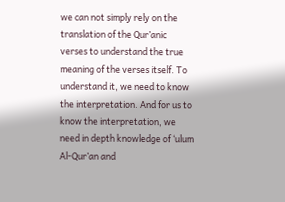we can not simply rely on the translation of the Qur’anic verses to understand the true meaning of the verses itself. To understand it, we need to know the interpretation. And for us to know the interpretation, we need in depth knowledge of ‘ulum Al-Qur’an and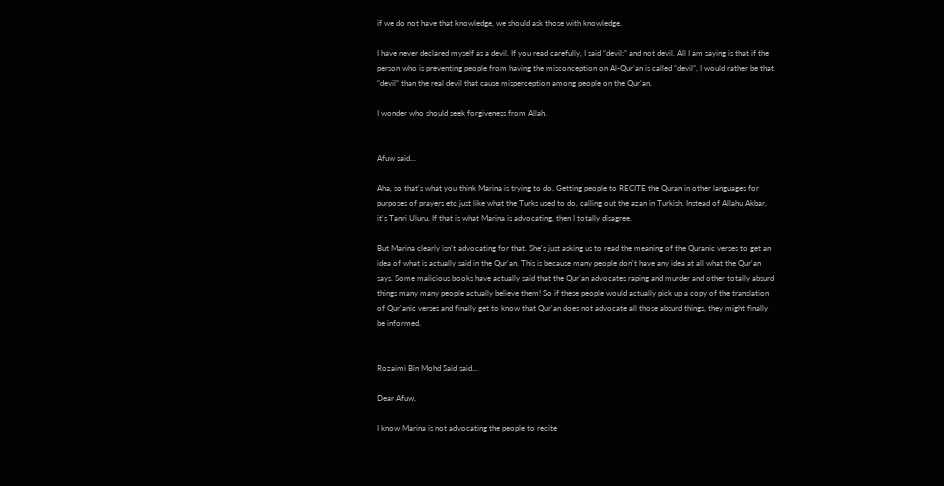if we do not have that knowledge, we should ask those with knowledge.

I have never declared myself as a devil. If you read carefully, I said “devil:” and not devil. All I am saying is that if the person who is preventing people from having the misconception on Al-Qur’an is called “devil”, I would rather be that “devil” than the real devil that cause misperception among people on the Qur’an.

I wonder who should seek forgiveness from Allah.


Afuw said...

Aha, so that's what you think Marina is trying to do. Getting people to RECITE the Quran in other languages for purposes of prayers etc just like what the Turks used to do, calling out the azan in Turkish. Instead of Allahu Akbar, it's Tanri Uluru. If that is what Marina is advocating, then I totally disagree.

But Marina clearly isn't advocating for that. She's just asking us to read the meaning of the Quranic verses to get an idea of what is actually said in the Qur'an. This is because many people don't have any idea at all what the Qur'an says. Some malicious books have actually said that the Qur'an advocates raping and murder and other totally absurd things many many people actually believe them! So if these people would actually pick up a copy of the translation of Qur'anic verses and finally get to know that Qur'an does not advocate all those absurd things, they might finally be informed.


Rozaimi Bin Mohd Said said...

Dear Afuw,

I know Marina is not advocating the people to recite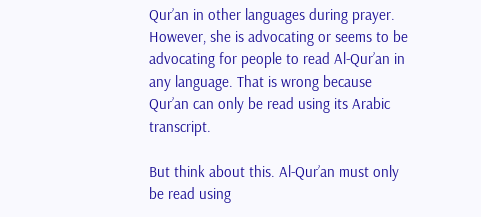Qur’an in other languages during prayer. However, she is advocating or seems to be advocating for people to read Al-Qur’an in any language. That is wrong because Qur’an can only be read using its Arabic transcript.

But think about this. Al-Qur’an must only be read using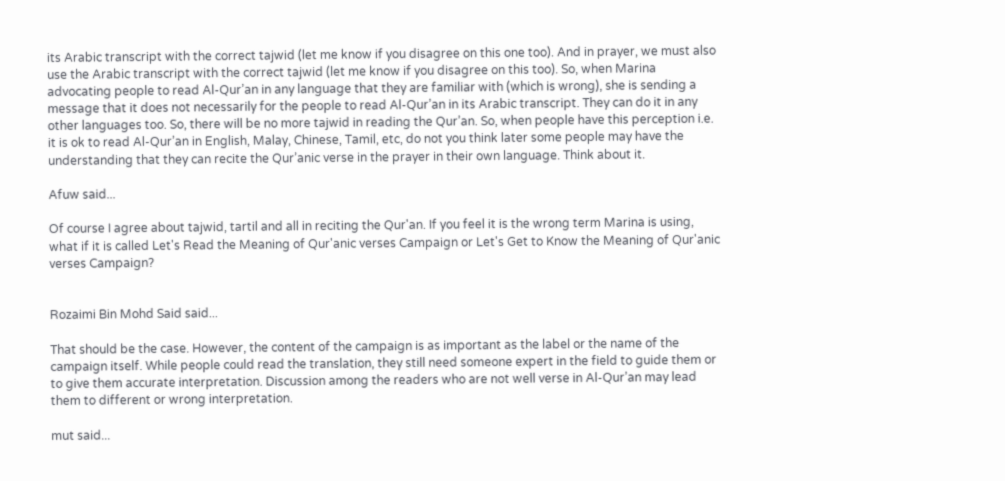its Arabic transcript with the correct tajwid (let me know if you disagree on this one too). And in prayer, we must also use the Arabic transcript with the correct tajwid (let me know if you disagree on this too). So, when Marina advocating people to read Al-Qur’an in any language that they are familiar with (which is wrong), she is sending a message that it does not necessarily for the people to read Al-Qur’an in its Arabic transcript. They can do it in any other languages too. So, there will be no more tajwid in reading the Qur’an. So, when people have this perception i.e. it is ok to read Al-Qur’an in English, Malay, Chinese, Tamil, etc, do not you think later some people may have the understanding that they can recite the Qur’anic verse in the prayer in their own language. Think about it.

Afuw said...

Of course I agree about tajwid, tartil and all in reciting the Qur'an. If you feel it is the wrong term Marina is using, what if it is called Let's Read the Meaning of Qur'anic verses Campaign or Let's Get to Know the Meaning of Qur'anic verses Campaign?


Rozaimi Bin Mohd Said said...

That should be the case. However, the content of the campaign is as important as the label or the name of the campaign itself. While people could read the translation, they still need someone expert in the field to guide them or to give them accurate interpretation. Discussion among the readers who are not well verse in Al-Qur’an may lead them to different or wrong interpretation.

mut said...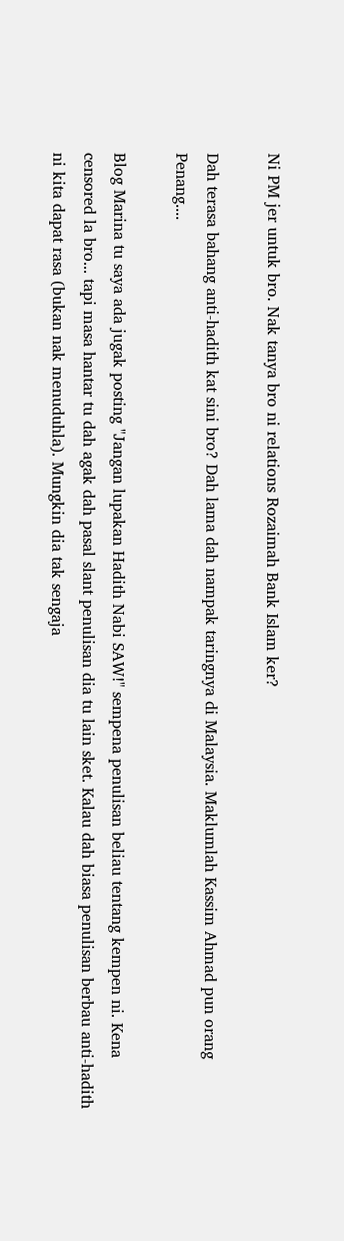Ni PM jer untuk bro. Nak tanya bro ni relations Rozaimah Bank Islam ker?

Dah terasa bahang anti-hadith kat sini bro? Dah lama dah nampak taringnya di Malaysia. Maklumlah Kassim Ahmad pun orang Penang....

Blog Marina tu saya ada jugak posting "Jangan lupakan Hadith Nabi SAW!" sempena penulisan beliau tentang kempen ni. Kena censored la bro... tapi masa hantar tu dah agak dah pasal slant penulisan dia tu lain sket. Kalau dah biasa penulisan berbau anti-hadith ni kita dapat rasa (bukan nak menuduhla). Mungkin dia tak sengaja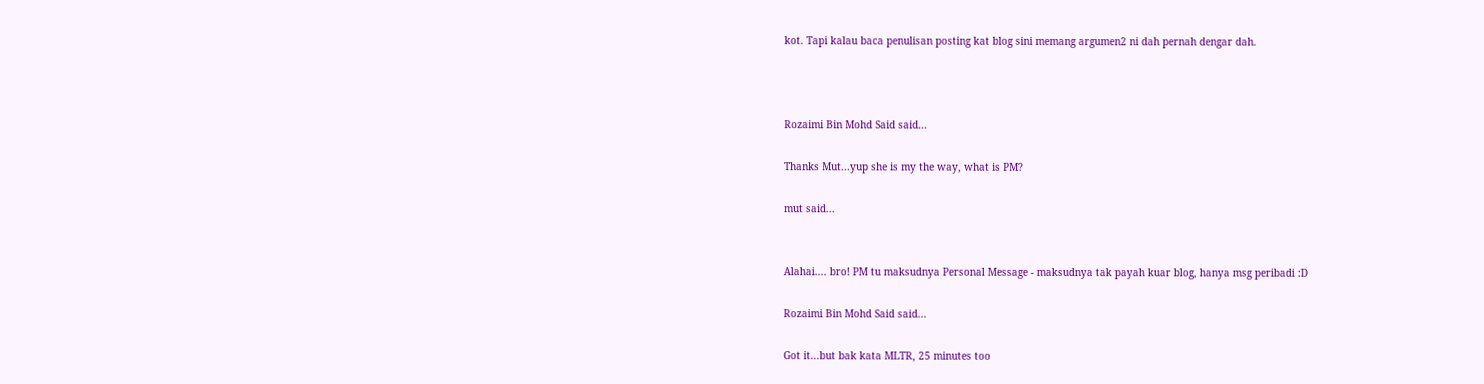kot. Tapi kalau baca penulisan posting kat blog sini memang argumen2 ni dah pernah dengar dah.



Rozaimi Bin Mohd Said said...

Thanks Mut...yup she is my the way, what is PM?

mut said...


Alahai.... bro! PM tu maksudnya Personal Message - maksudnya tak payah kuar blog, hanya msg peribadi :D

Rozaimi Bin Mohd Said said...

Got it...but bak kata MLTR, 25 minutes too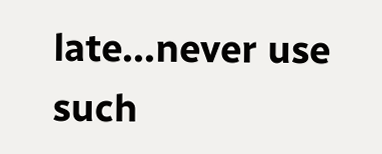late...never use such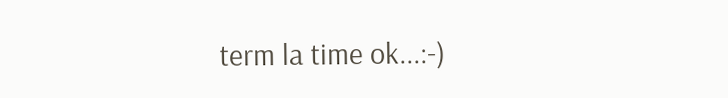term la time ok...:-)